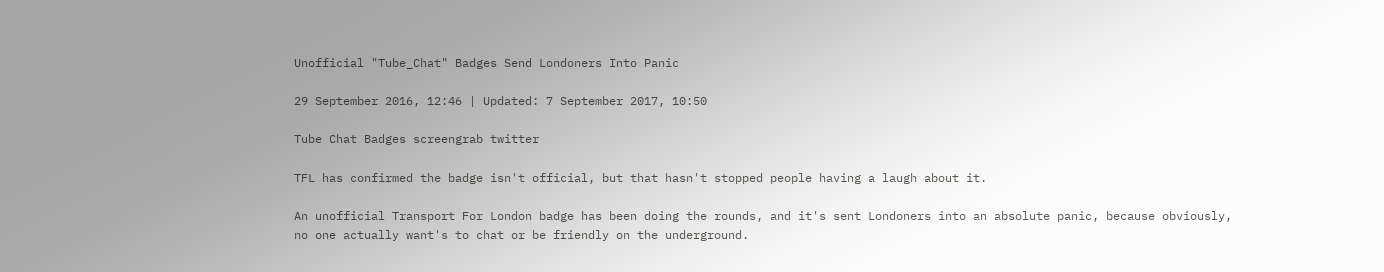Unofficial "Tube_Chat" Badges Send Londoners Into Panic

29 September 2016, 12:46 | Updated: 7 September 2017, 10:50

Tube Chat Badges screengrab twitter

TFL has confirmed the badge isn't official, but that hasn't stopped people having a laugh about it.

An unofficial Transport For London badge has been doing the rounds, and it's sent Londoners into an absolute panic, because obviously, no one actually want's to chat or be friendly on the underground.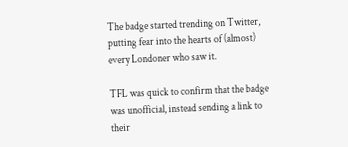The badge started trending on Twitter, putting fear into the hearts of (almost) every Londoner who saw it.

TFL was quick to confirm that the badge was unofficial, instead sending a link to their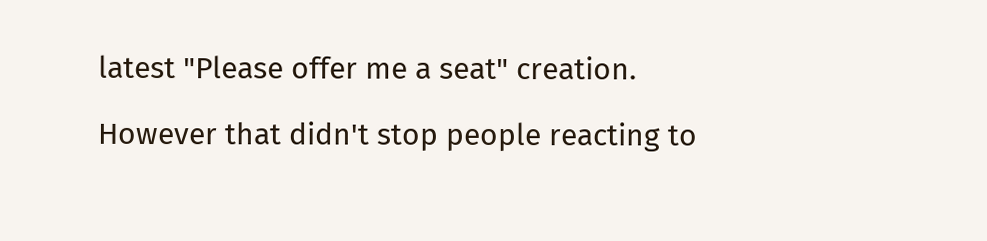latest "Please offer me a seat" creation.

However that didn't stop people reacting to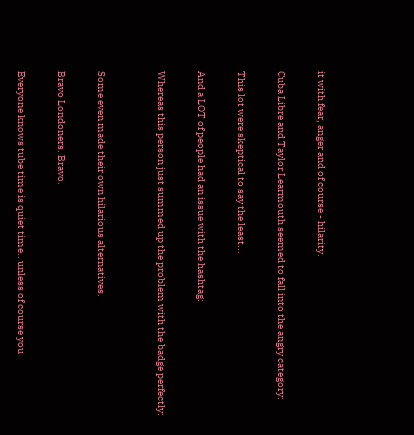it with fear, anger and of course - hilarity.

Cuba Libre and Taylor Learmouth seemed to fall into the angry category:

This lot were skeptical to say the least...

And a LOT of people had an issue with the hashtag:

Whereas this person just summed up the problem with the badge perfectly:


Some even made their own hilarious alternatives.

Bravo Londoners. Bravo.

Everyone knows tube time is quiet time.. unless of course you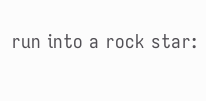run into a rock star: